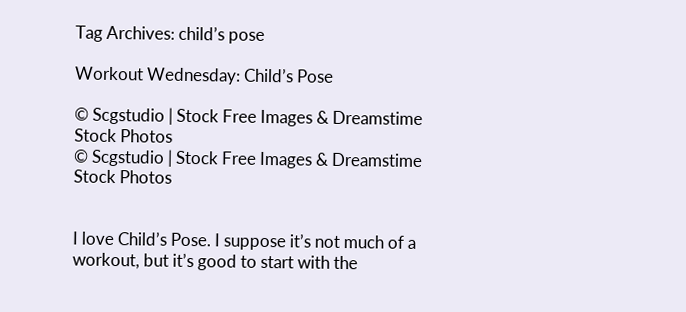Tag Archives: child’s pose

Workout Wednesday: Child’s Pose

© Scgstudio | Stock Free Images & Dreamstime Stock Photos
© Scgstudio | Stock Free Images & Dreamstime Stock Photos


I love Child’s Pose. I suppose it’s not much of a workout, but it’s good to start with the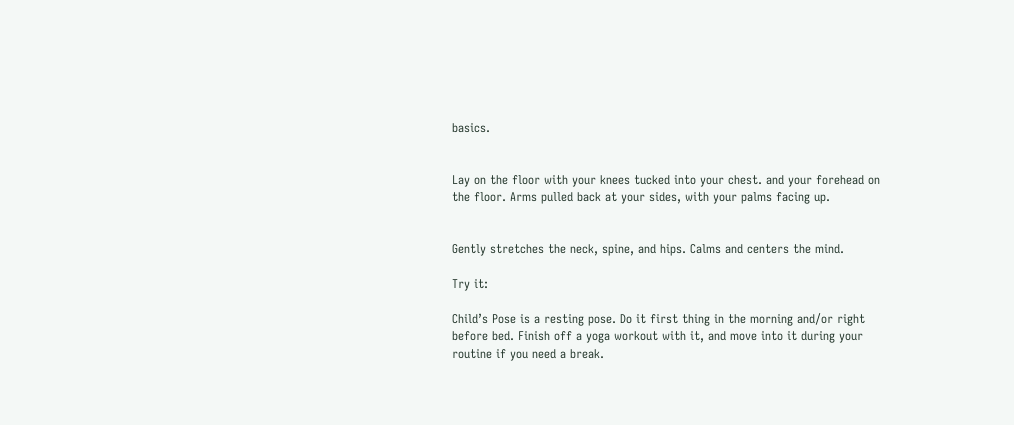basics.


Lay on the floor with your knees tucked into your chest. and your forehead on the floor. Arms pulled back at your sides, with your palms facing up.


Gently stretches the neck, spine, and hips. Calms and centers the mind.

Try it:

Child’s Pose is a resting pose. Do it first thing in the morning and/or right before bed. Finish off a yoga workout with it, and move into it during your routine if you need a break.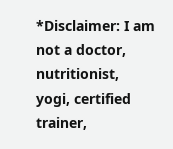*Disclaimer: I am not a doctor, nutritionist, yogi, certified trainer,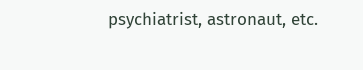psychiatrist, astronaut, etc.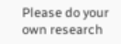Please do your own research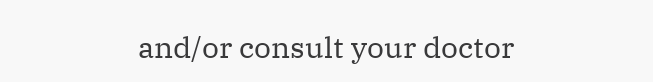and/or consult your doctor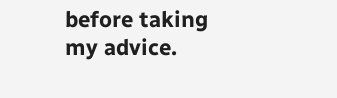before taking my advice.